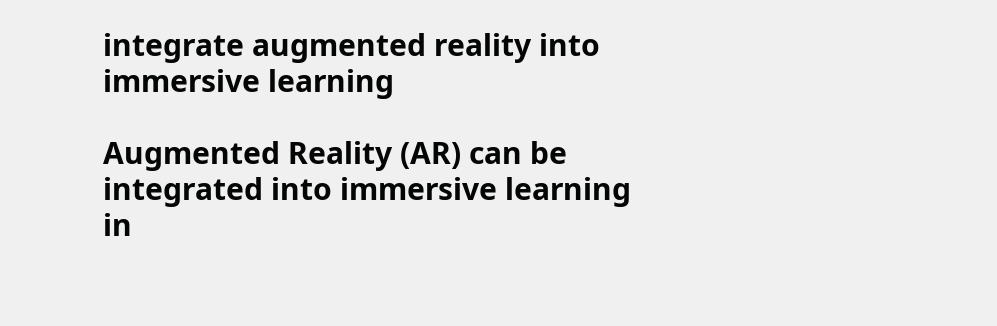integrate augmented reality into immersive learning

Augmented Reality (AR) can be integrated into immersive learning in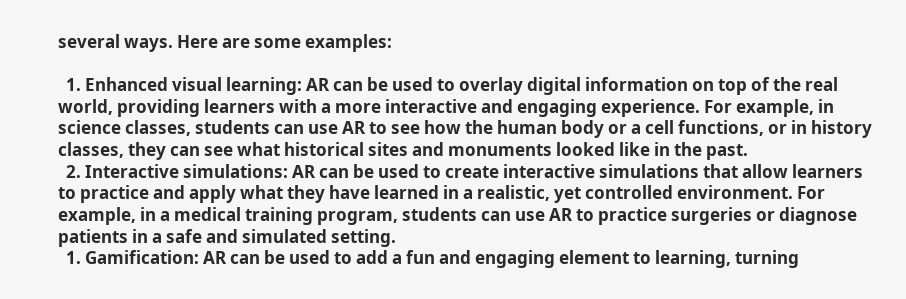several ways. Here are some examples:

  1. Enhanced visual learning: AR can be used to overlay digital information on top of the real world, providing learners with a more interactive and engaging experience. For example, in science classes, students can use AR to see how the human body or a cell functions, or in history classes, they can see what historical sites and monuments looked like in the past.
  2. Interactive simulations: AR can be used to create interactive simulations that allow learners to practice and apply what they have learned in a realistic, yet controlled environment. For example, in a medical training program, students can use AR to practice surgeries or diagnose patients in a safe and simulated setting.
  1. Gamification: AR can be used to add a fun and engaging element to learning, turning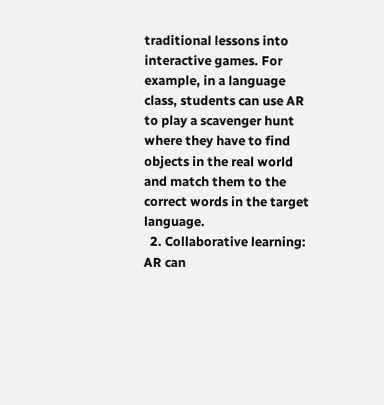traditional lessons into interactive games. For example, in a language class, students can use AR to play a scavenger hunt where they have to find objects in the real world and match them to the correct words in the target language.
  2. Collaborative learning: AR can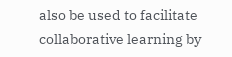also be used to facilitate collaborative learning by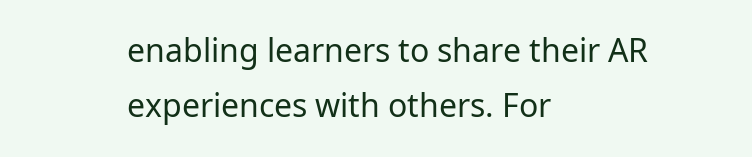enabling learners to share their AR experiences with others. For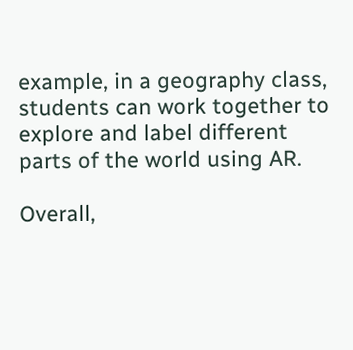example, in a geography class, students can work together to explore and label different parts of the world using AR.

Overall,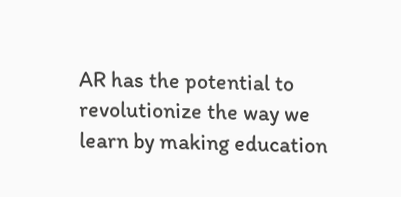AR has the potential to revolutionize the way we learn by making education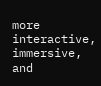more interactive, immersive, and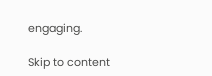engaging.

Skip to content